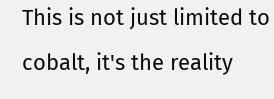This is not just limited to cobalt, it's the reality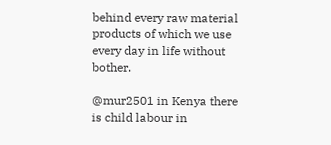behind every raw material products of which we use every day in life without bother.

@mur2501 in Kenya there is child labour in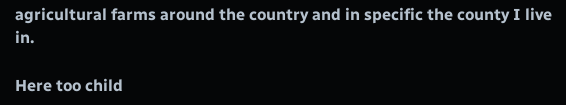agricultural farms around the country and in specific the county I live in.

Here too child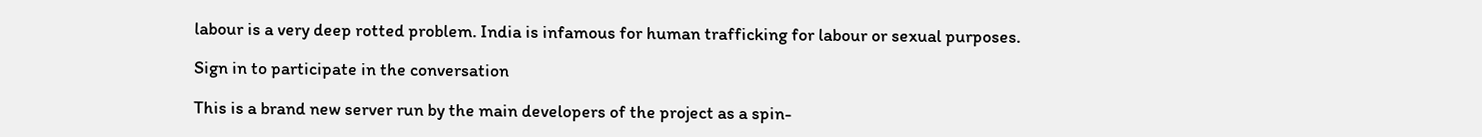labour is a very deep rotted problem. India is infamous for human trafficking for labour or sexual purposes.

Sign in to participate in the conversation

This is a brand new server run by the main developers of the project as a spin-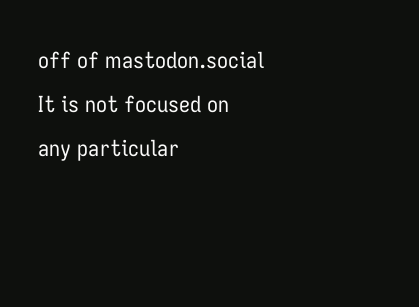off of mastodon.social  It is not focused on any particular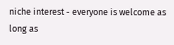niche interest - everyone is welcome as long as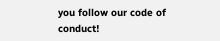you follow our code of conduct!